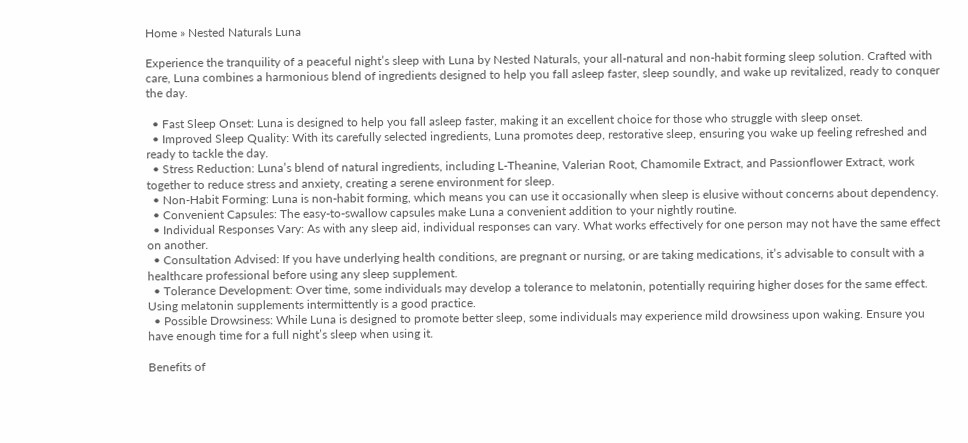Home » Nested Naturals Luna

Experience the tranquility of a peaceful night’s sleep with Luna by Nested Naturals, your all-natural and non-habit forming sleep solution. Crafted with care, Luna combines a harmonious blend of ingredients designed to help you fall asleep faster, sleep soundly, and wake up revitalized, ready to conquer the day.

  • Fast Sleep Onset: Luna is designed to help you fall asleep faster, making it an excellent choice for those who struggle with sleep onset.
  • Improved Sleep Quality: With its carefully selected ingredients, Luna promotes deep, restorative sleep, ensuring you wake up feeling refreshed and ready to tackle the day.
  • Stress Reduction: Luna’s blend of natural ingredients, including L-Theanine, Valerian Root, Chamomile Extract, and Passionflower Extract, work together to reduce stress and anxiety, creating a serene environment for sleep.
  • Non-Habit Forming: Luna is non-habit forming, which means you can use it occasionally when sleep is elusive without concerns about dependency.
  • Convenient Capsules: The easy-to-swallow capsules make Luna a convenient addition to your nightly routine.
  • Individual Responses Vary: As with any sleep aid, individual responses can vary. What works effectively for one person may not have the same effect on another.
  • Consultation Advised: If you have underlying health conditions, are pregnant or nursing, or are taking medications, it’s advisable to consult with a healthcare professional before using any sleep supplement.
  • Tolerance Development: Over time, some individuals may develop a tolerance to melatonin, potentially requiring higher doses for the same effect. Using melatonin supplements intermittently is a good practice.
  • Possible Drowsiness: While Luna is designed to promote better sleep, some individuals may experience mild drowsiness upon waking. Ensure you have enough time for a full night’s sleep when using it.

Benefits of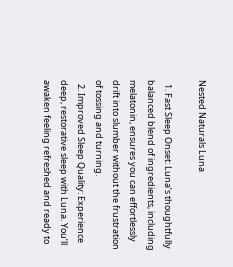Nested Naturals Luna

  1. Fast Sleep Onset: Luna’s thoughtfully balanced blend of ingredients, including melatonin, ensures you can effortlessly drift into slumber without the frustration of tossing and turning.
  2. Improved Sleep Quality: Experience deep, restorative sleep with Luna. You’ll awaken feeling refreshed and ready to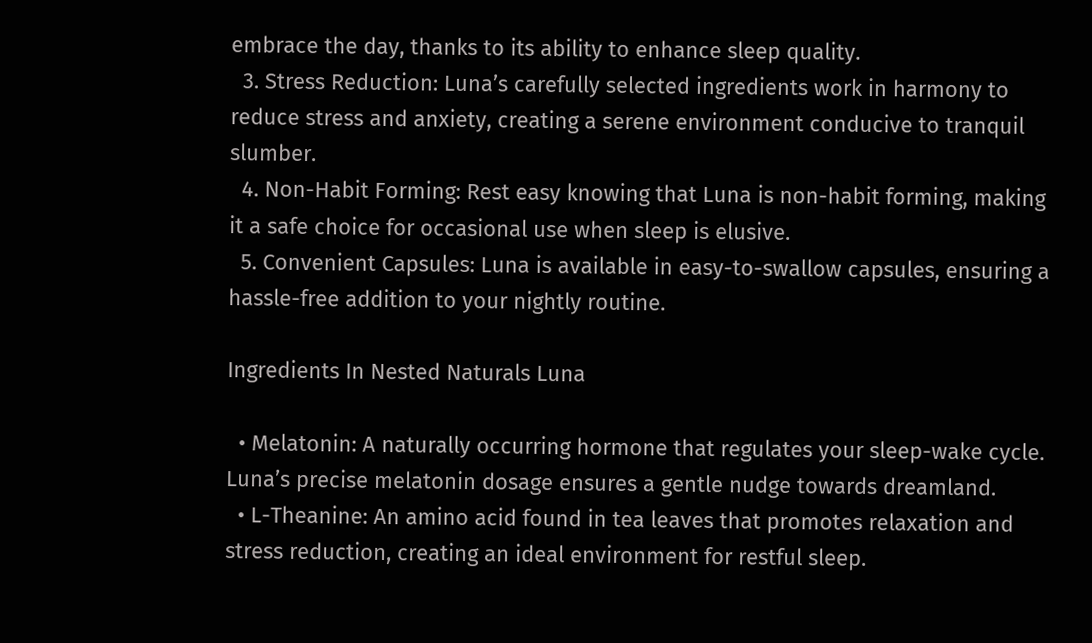embrace the day, thanks to its ability to enhance sleep quality.
  3. Stress Reduction: Luna’s carefully selected ingredients work in harmony to reduce stress and anxiety, creating a serene environment conducive to tranquil slumber.
  4. Non-Habit Forming: Rest easy knowing that Luna is non-habit forming, making it a safe choice for occasional use when sleep is elusive.
  5. Convenient Capsules: Luna is available in easy-to-swallow capsules, ensuring a hassle-free addition to your nightly routine.

Ingredients In Nested Naturals Luna

  • Melatonin: A naturally occurring hormone that regulates your sleep-wake cycle. Luna’s precise melatonin dosage ensures a gentle nudge towards dreamland.
  • L-Theanine: An amino acid found in tea leaves that promotes relaxation and stress reduction, creating an ideal environment for restful sleep.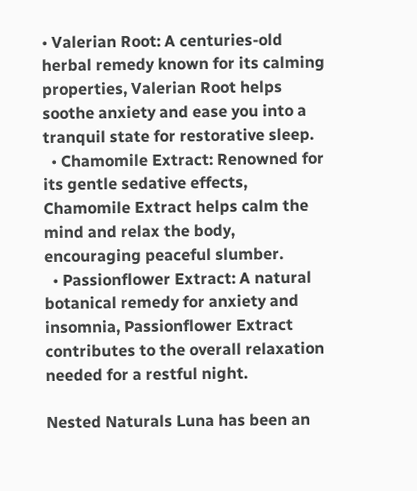• Valerian Root: A centuries-old herbal remedy known for its calming properties, Valerian Root helps soothe anxiety and ease you into a tranquil state for restorative sleep.
  • Chamomile Extract: Renowned for its gentle sedative effects, Chamomile Extract helps calm the mind and relax the body, encouraging peaceful slumber.
  • Passionflower Extract: A natural botanical remedy for anxiety and insomnia, Passionflower Extract contributes to the overall relaxation needed for a restful night.

Nested Naturals Luna has been an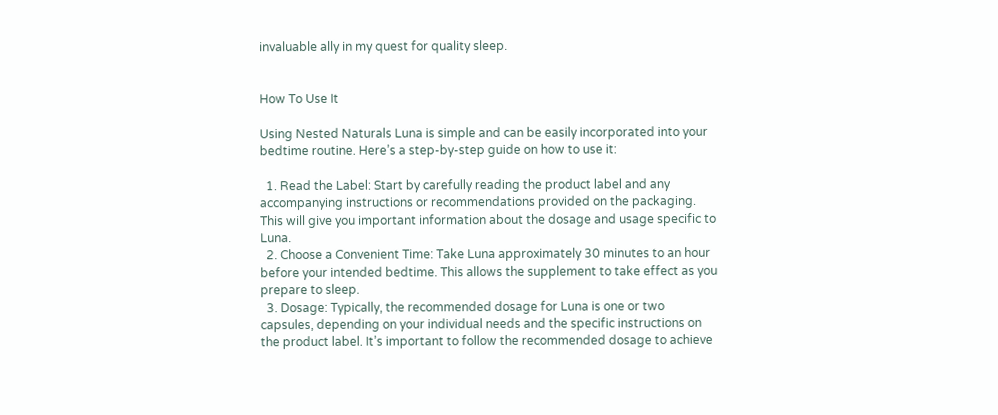invaluable ally in my quest for quality sleep.


How To Use It

Using Nested Naturals Luna is simple and can be easily incorporated into your bedtime routine. Here’s a step-by-step guide on how to use it:

  1. Read the Label: Start by carefully reading the product label and any accompanying instructions or recommendations provided on the packaging. This will give you important information about the dosage and usage specific to Luna.
  2. Choose a Convenient Time: Take Luna approximately 30 minutes to an hour before your intended bedtime. This allows the supplement to take effect as you prepare to sleep.
  3. Dosage: Typically, the recommended dosage for Luna is one or two capsules, depending on your individual needs and the specific instructions on the product label. It’s important to follow the recommended dosage to achieve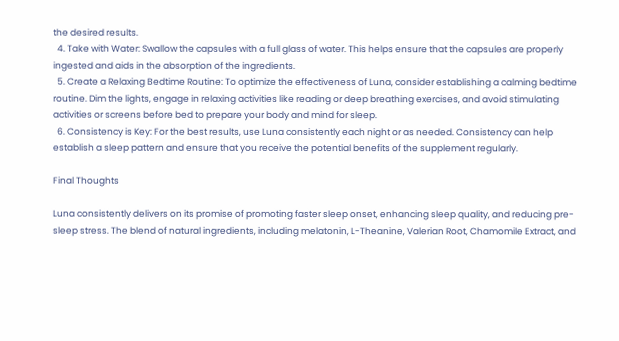the desired results.
  4. Take with Water: Swallow the capsules with a full glass of water. This helps ensure that the capsules are properly ingested and aids in the absorption of the ingredients.
  5. Create a Relaxing Bedtime Routine: To optimize the effectiveness of Luna, consider establishing a calming bedtime routine. Dim the lights, engage in relaxing activities like reading or deep breathing exercises, and avoid stimulating activities or screens before bed to prepare your body and mind for sleep.
  6. Consistency is Key: For the best results, use Luna consistently each night or as needed. Consistency can help establish a sleep pattern and ensure that you receive the potential benefits of the supplement regularly.

Final Thoughts

Luna consistently delivers on its promise of promoting faster sleep onset, enhancing sleep quality, and reducing pre-sleep stress. The blend of natural ingredients, including melatonin, L-Theanine, Valerian Root, Chamomile Extract, and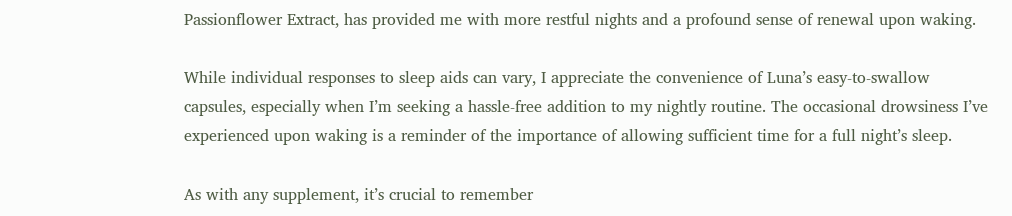Passionflower Extract, has provided me with more restful nights and a profound sense of renewal upon waking.

While individual responses to sleep aids can vary, I appreciate the convenience of Luna’s easy-to-swallow capsules, especially when I’m seeking a hassle-free addition to my nightly routine. The occasional drowsiness I’ve experienced upon waking is a reminder of the importance of allowing sufficient time for a full night’s sleep.

As with any supplement, it’s crucial to remember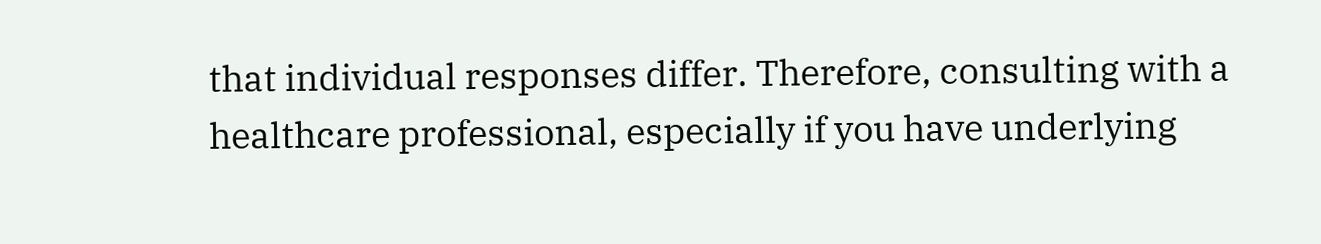that individual responses differ. Therefore, consulting with a healthcare professional, especially if you have underlying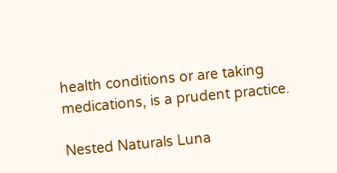health conditions or are taking medications, is a prudent practice.

Nested Naturals Luna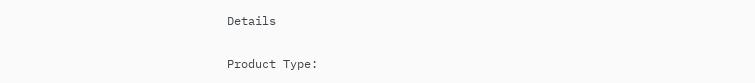Details

Product Type: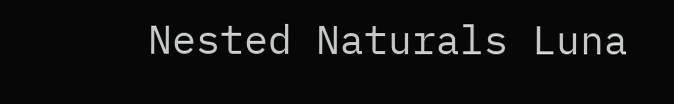Nested Naturals Luna